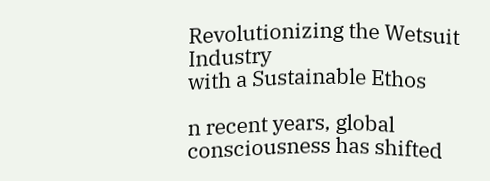Revolutionizing the Wetsuit Industry
with a Sustainable Ethos

n recent years, global consciousness has shifted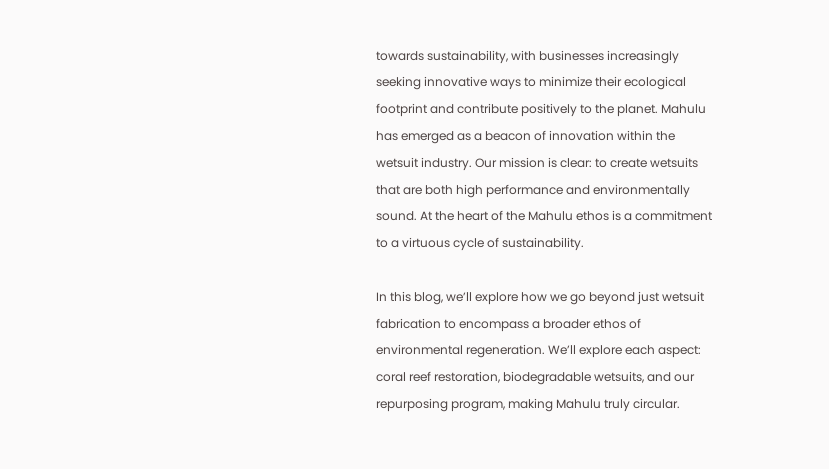towards sustainability, with businesses increasingly seeking innovative ways to minimize their ecological footprint and contribute positively to the planet. Mahulu has emerged as a beacon of innovation within the wetsuit industry. Our mission is clear: to create wetsuits that are both high performance and environmentally sound. At the heart of the Mahulu ethos is a commitment to a virtuous cycle of sustainability.

In this blog, we’ll explore how we go beyond just wetsuit fabrication to encompass a broader ethos of environmental regeneration. We’ll explore each aspect: coral reef restoration, biodegradable wetsuits, and our repurposing program, making Mahulu truly circular.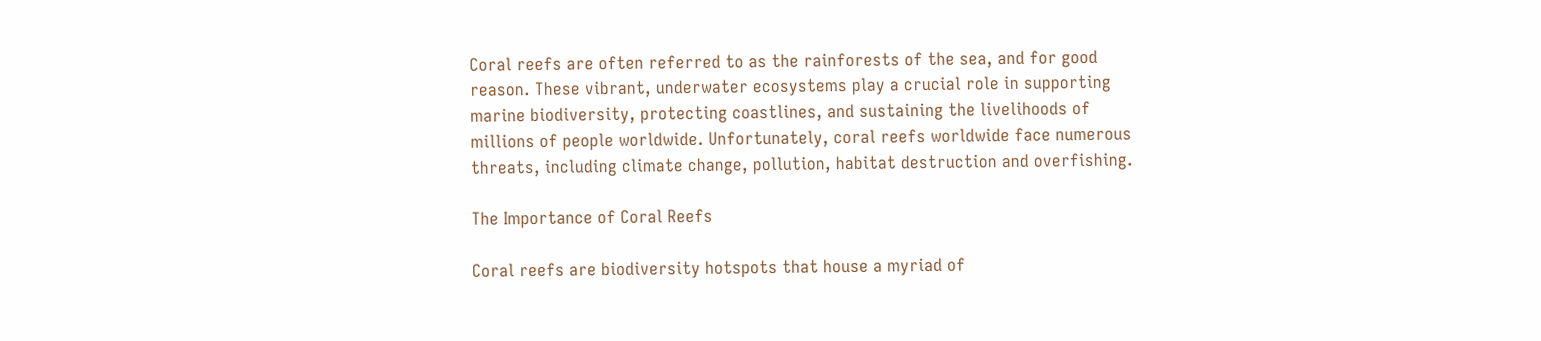Coral reefs are often referred to as the rainforests of the sea, and for good reason. These vibrant, underwater ecosystems play a crucial role in supporting marine biodiversity, protecting coastlines, and sustaining the livelihoods of millions of people worldwide. Unfortunately, coral reefs worldwide face numerous threats, including climate change, pollution, habitat destruction and overfishing.

The Importance of Coral Reefs

Coral reefs are biodiversity hotspots that house a myriad of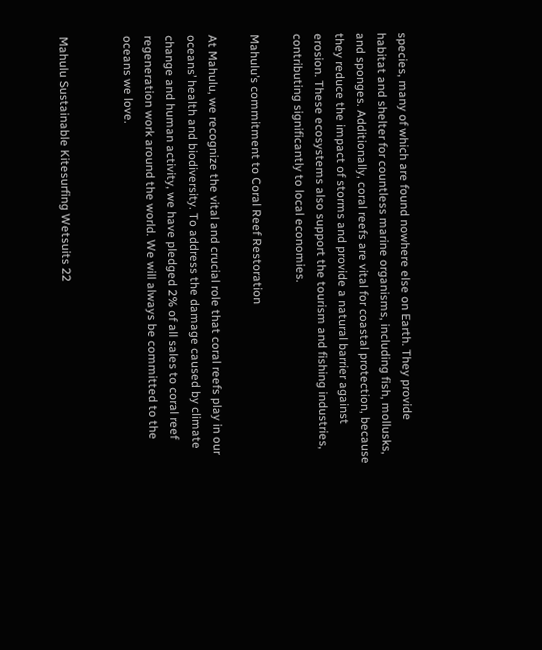species, many of which are found nowhere else on Earth. They provide habitat and shelter for countless marine organisms, including fish, mollusks, and sponges. Additionally, coral reefs are vital for coastal protection, because they reduce the impact of storms and provide a natural barrier against erosion. These ecosystems also support the tourism and fishing industries, contributing significantly to local economies.

Mahulu’s commitment to Coral Reef Restoration

At Mahulu, we recognize the vital and crucial role that coral reefs play in our oceans’ health and biodiversity. To address the damage caused by climate change and human activity, we have pledged 2% of all sales to coral reef regeneration work around the world. We will always be committed to the oceans we love.


Mahulu Sustainable Kitesurfing Wetsuits 22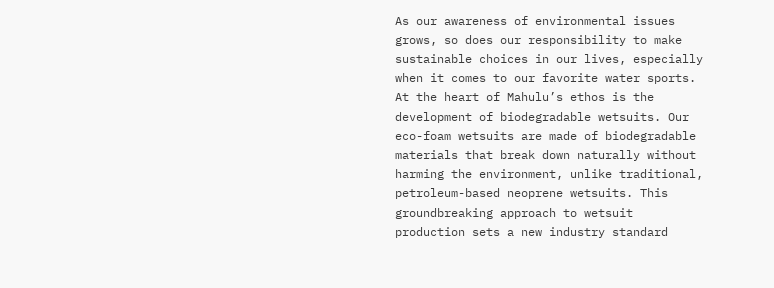As our awareness of environmental issues grows, so does our responsibility to make sustainable choices in our lives, especially when it comes to our favorite water sports. At the heart of Mahulu’s ethos is the development of biodegradable wetsuits. Our eco-foam wetsuits are made of biodegradable materials that break down naturally without harming the environment, unlike traditional, petroleum-based neoprene wetsuits. This groundbreaking approach to wetsuit production sets a new industry standard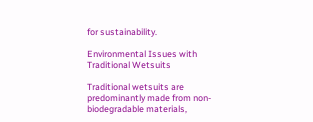for sustainability.

Environmental Issues with Traditional Wetsuits

Traditional wetsuits are predominantly made from non-biodegradable materials,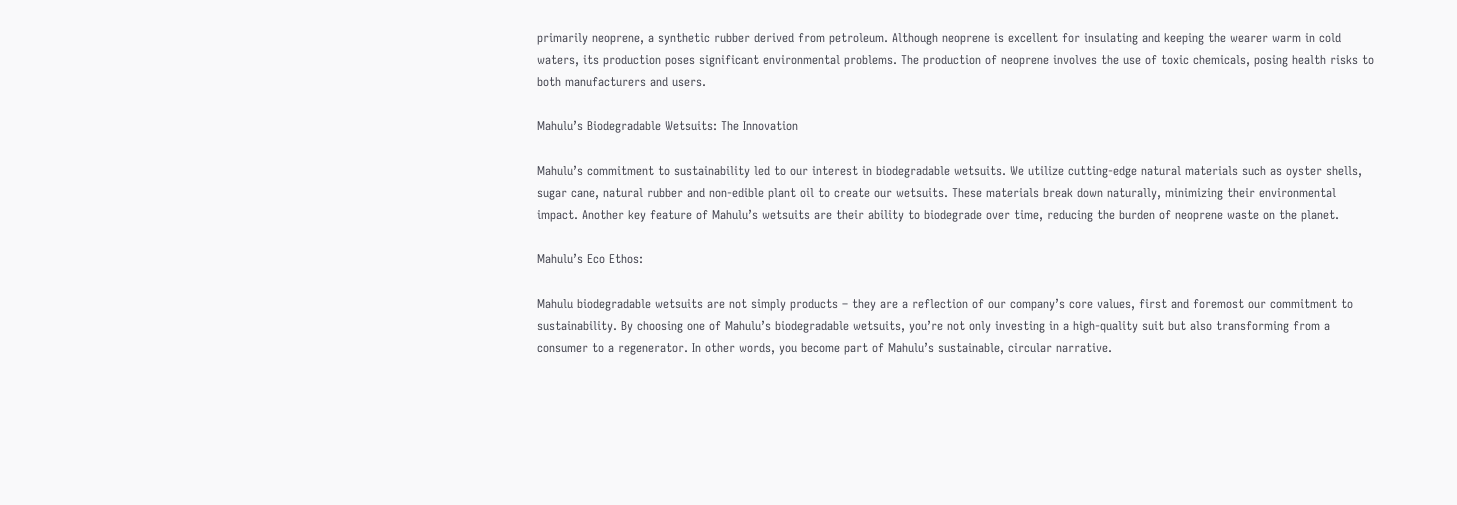primarily neoprene, a synthetic rubber derived from petroleum. Although neoprene is excellent for insulating and keeping the wearer warm in cold waters, its production poses significant environmental problems. The production of neoprene involves the use of toxic chemicals, posing health risks to both manufacturers and users.

Mahulu’s Biodegradable Wetsuits: The Innovation

Mahulu’s commitment to sustainability led to our interest in biodegradable wetsuits. We utilize cutting-edge natural materials such as oyster shells, sugar cane, natural rubber and non-edible plant oil to create our wetsuits. These materials break down naturally, minimizing their environmental impact. Another key feature of Mahulu’s wetsuits are their ability to biodegrade over time, reducing the burden of neoprene waste on the planet.

Mahulu’s Eco Ethos:

Mahulu biodegradable wetsuits are not simply products – they are a reflection of our company’s core values, first and foremost our commitment to sustainability. By choosing one of Mahulu’s biodegradable wetsuits, you’re not only investing in a high-quality suit but also transforming from a consumer to a regenerator. In other words, you become part of Mahulu’s sustainable, circular narrative.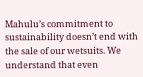Mahulu’s commitment to sustainability doesn’t end with the sale of our wetsuits. We understand that even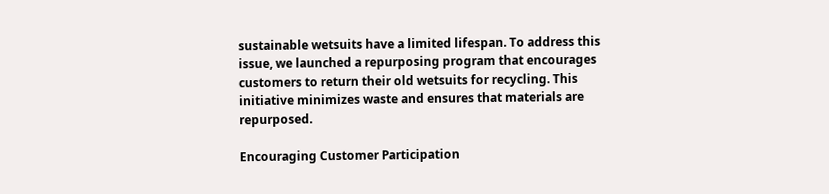sustainable wetsuits have a limited lifespan. To address this issue, we launched a repurposing program that encourages customers to return their old wetsuits for recycling. This initiative minimizes waste and ensures that materials are repurposed.

Encouraging Customer Participation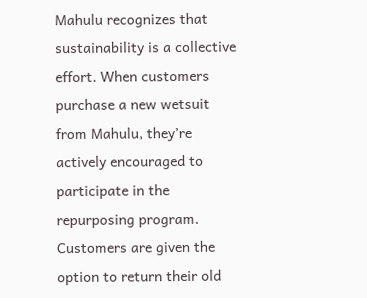Mahulu recognizes that sustainability is a collective effort. When customers purchase a new wetsuit from Mahulu, they’re actively encouraged to participate in the repurposing program. Customers are given the option to return their old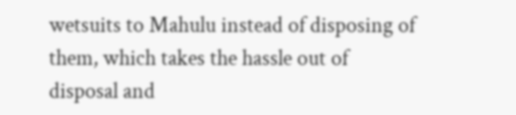wetsuits to Mahulu instead of disposing of them, which takes the hassle out of disposal and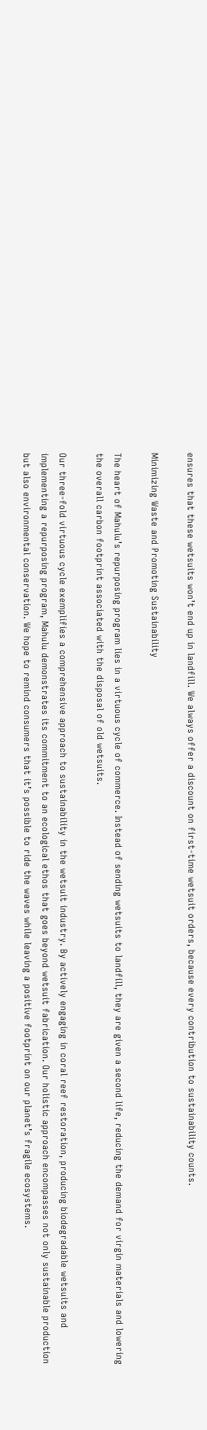ensures that these wetsuits won’t end up in landfill. We always offer a discount on first-time wetsuit orders, because every contribution to sustainability counts.

Minimizing Waste and Promoting Sustainability

The heart of Mahulu’s repurposing program lies in a virtuous cycle of commerce. Instead of sending wetsuits to landfill, they are given a second life, reducing the demand for virgin materials and lowering the overall carbon footprint associated with the disposal of old wetsuits.

Our three-fold virtuous cycle exemplifies a comprehensive approach to sustainability in the wetsuit industry. By actively engaging in coral reef restoration, producing biodegradable wetsuits and implementing a repurposing program, Mahulu demonstrates its commitment to an ecological ethos that goes beyond wetsuit fabrication. Our holistic approach encompasses not only sustainable production but also environmental conservation. We hope to remind consumers that it’s possible to ride the waves while leaving a positive footprint on our planet’s fragile ecosystems.